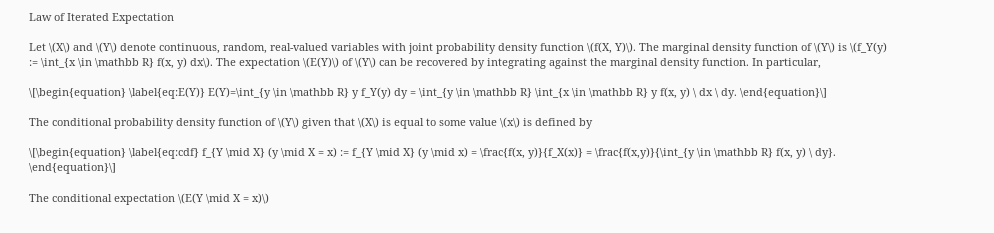Law of Iterated Expectation

Let \(X\) and \(Y\) denote continuous, random, real-valued variables with joint probability density function \(f(X, Y)\). The marginal density function of \(Y\) is \(f_Y(y) := \int_{x \in \mathbb R} f(x, y) dx\). The expectation \(E(Y)\) of \(Y\) can be recovered by integrating against the marginal density function. In particular,

\[\begin{equation} \label{eq:E(Y)} E(Y)=\int_{y \in \mathbb R} y f_Y(y) dy = \int_{y \in \mathbb R} \int_{x \in \mathbb R} y f(x, y) \ dx \ dy. \end{equation}\]

The conditional probability density function of \(Y\) given that \(X\) is equal to some value \(x\) is defined by

\[\begin{equation} \label{eq:cdf} f_{Y \mid X} (y \mid X = x) := f_{Y \mid X} (y \mid x) = \frac{f(x, y)}{f_X(x)} = \frac{f(x,y)}{\int_{y \in \mathbb R} f(x, y) \ dy}. \end{equation}\]

The conditional expectation \(E(Y \mid X = x)\)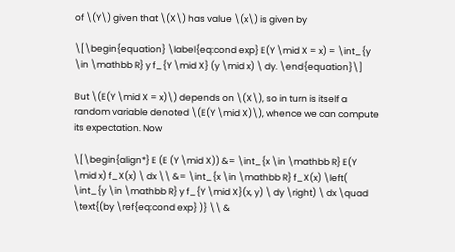of \(Y\) given that \(X\) has value \(x\) is given by

\[\begin{equation} \label{eq:cond exp} E(Y \mid X = x) = \int_{y \in \mathbb R} y f_{Y \mid X} (y \mid x) \ dy. \end{equation}\]

But \(E(Y \mid X = x)\) depends on \(X\), so in turn is itself a random variable denoted \(E(Y \mid X)\), whence we can compute its expectation. Now

\[\begin{align*} E (E (Y \mid X)) &= \int_{x \in \mathbb R} E(Y \mid x) f_X(x) \ dx \\ &= \int_{x \in \mathbb R} f_X(x) \left( \int_{y \in \mathbb R} y f_{Y \mid X}(x, y) \ dy \right) \ dx \quad \text{(by \ref{eq:cond exp} )} \\ &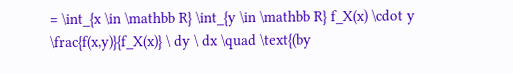= \int_{x \in \mathbb R} \int_{y \in \mathbb R} f_X(x) \cdot y \frac{f(x,y)}{f_X(x)} \ dy \ dx \quad \text{(by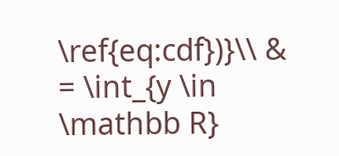\ref{eq:cdf})}\\ & = \int_{y \in \mathbb R}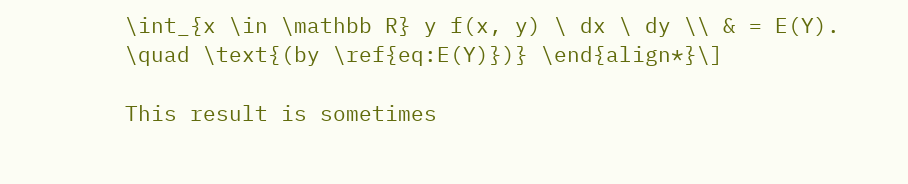\int_{x \in \mathbb R} y f(x, y) \ dx \ dy \\ & = E(Y). \quad \text{(by \ref{eq:E(Y)})} \end{align*}\]

This result is sometimes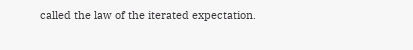called the law of the iterated expectation.